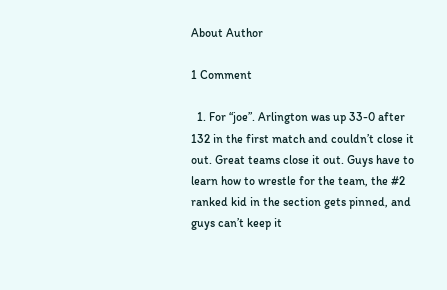About Author

1 Comment

  1. For “joe”. Arlington was up 33-0 after 132 in the first match and couldn’t close it out. Great teams close it out. Guys have to learn how to wrestle for the team, the #2 ranked kid in the section gets pinned, and guys can’t keep it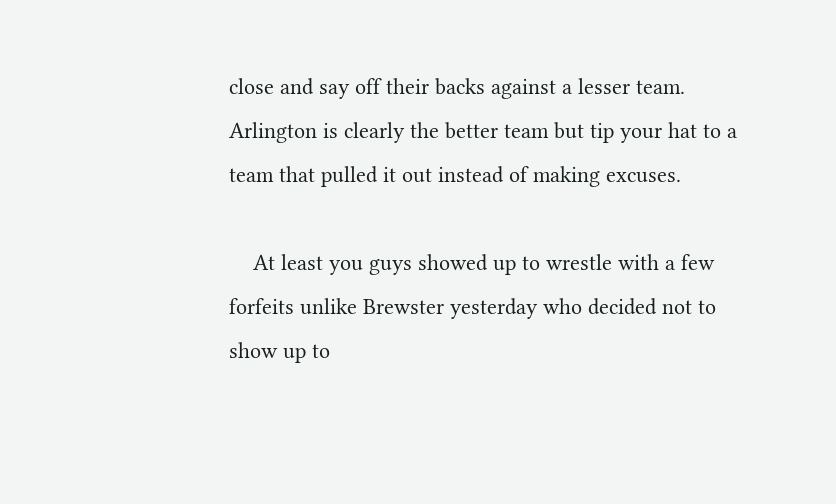close and say off their backs against a lesser team. Arlington is clearly the better team but tip your hat to a team that pulled it out instead of making excuses.

    At least you guys showed up to wrestle with a few forfeits unlike Brewster yesterday who decided not to show up to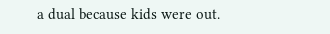a dual because kids were out.